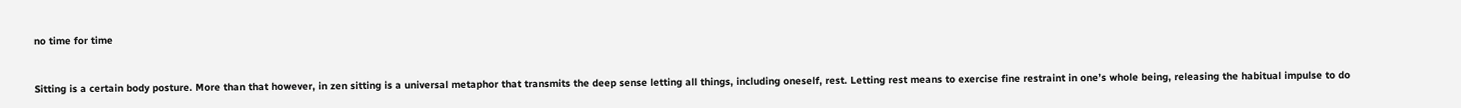no time for time


Sitting is a certain body posture. More than that however, in zen sitting is a universal metaphor that transmits the deep sense letting all things, including oneself, rest. Letting rest means to exercise fine restraint in one’s whole being, releasing the habitual impulse to do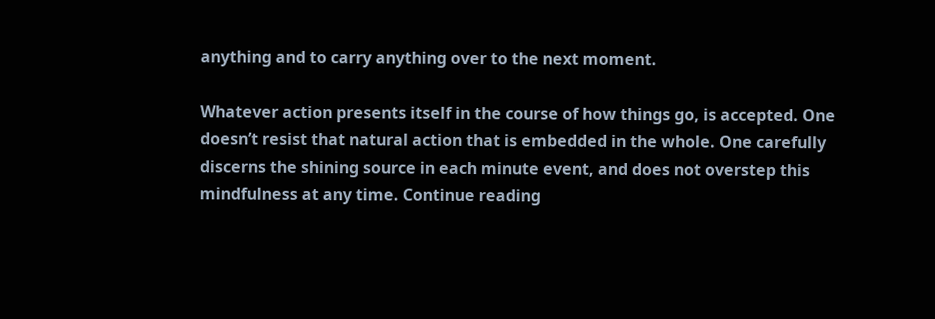anything and to carry anything over to the next moment.

Whatever action presents itself in the course of how things go, is accepted. One doesn’t resist that natural action that is embedded in the whole. One carefully discerns the shining source in each minute event, and does not overstep this mindfulness at any time. Continue reading